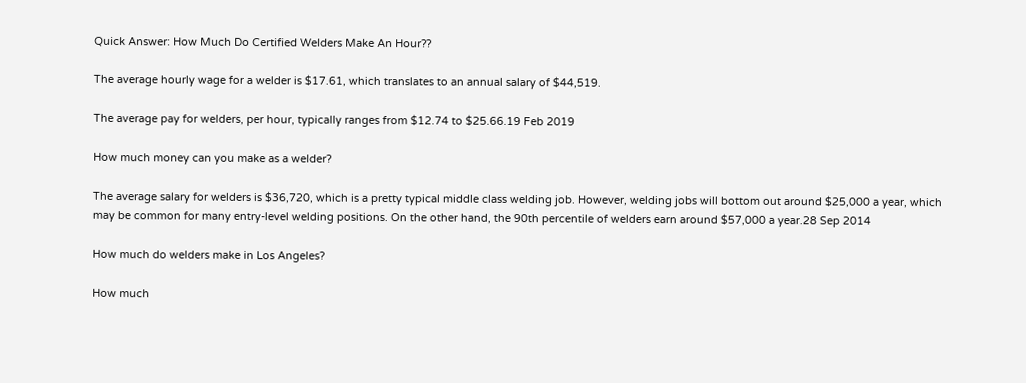Quick Answer: How Much Do Certified Welders Make An Hour??

The average hourly wage for a welder is $17.61, which translates to an annual salary of $44,519.

The average pay for welders, per hour, typically ranges from $12.74 to $25.66.19 Feb 2019

How much money can you make as a welder?

The average salary for welders is $36,720, which is a pretty typical middle class welding job. However, welding jobs will bottom out around $25,000 a year, which may be common for many entry-level welding positions. On the other hand, the 90th percentile of welders earn around $57,000 a year.28 Sep 2014

How much do welders make in Los Angeles?

How much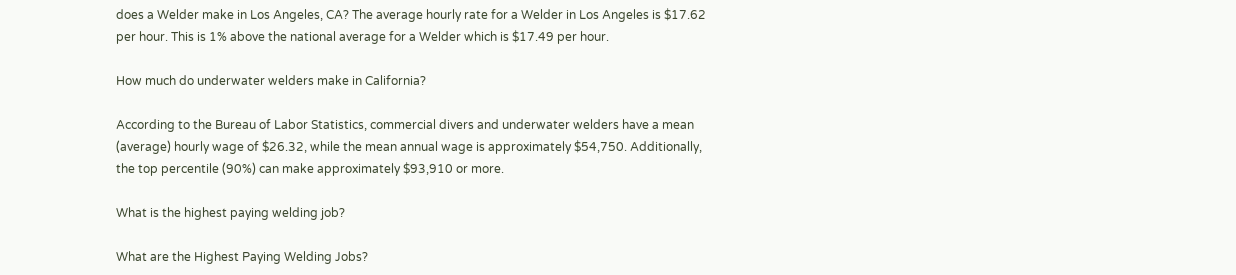does a Welder make in Los Angeles, CA? The average hourly rate for a Welder in Los Angeles is $17.62 per hour. This is 1% above the national average for a Welder which is $17.49 per hour.

How much do underwater welders make in California?

According to the Bureau of Labor Statistics, commercial divers and underwater welders have a mean (average) hourly wage of $26.32, while the mean annual wage is approximately $54,750. Additionally, the top percentile (90%) can make approximately $93,910 or more.

What is the highest paying welding job?

What are the Highest Paying Welding Jobs?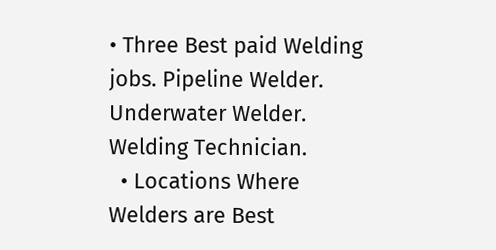• Three Best paid Welding jobs. Pipeline Welder. Underwater Welder. Welding Technician.
  • Locations Where Welders are Best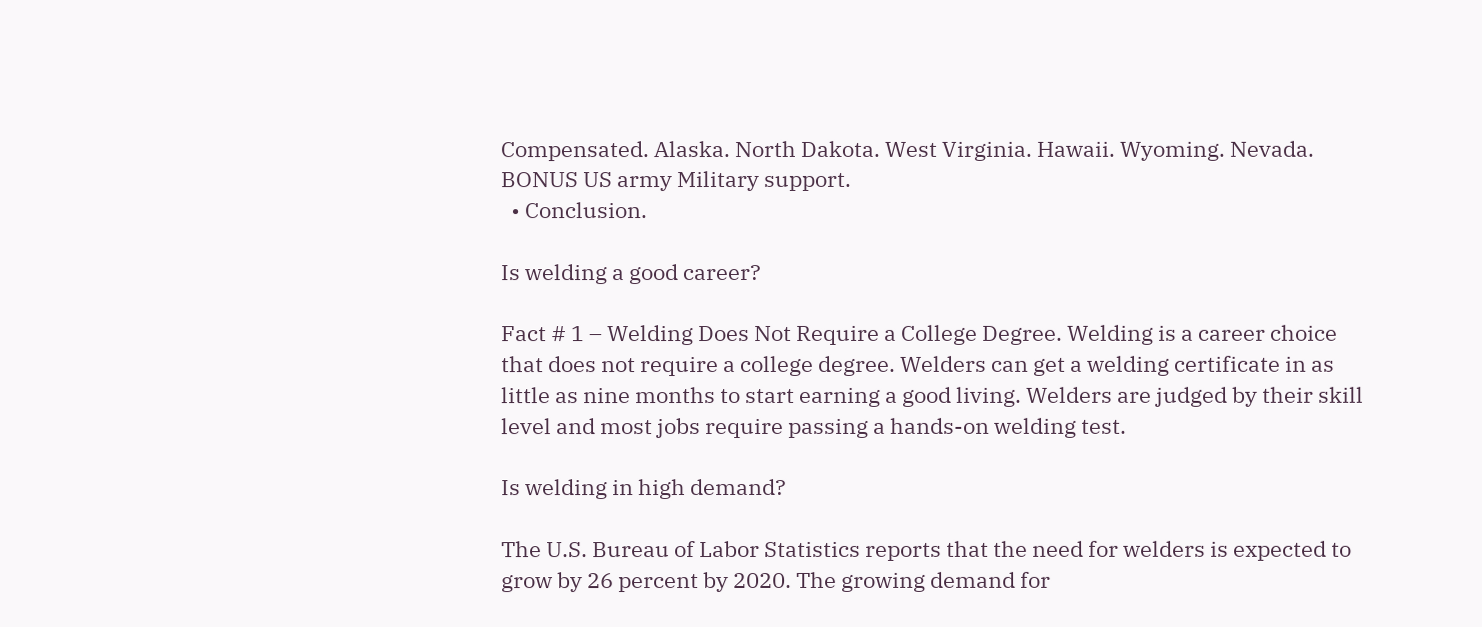Compensated. Alaska. North Dakota. West Virginia. Hawaii. Wyoming. Nevada. BONUS US army Military support.
  • Conclusion.

Is welding a good career?

Fact # 1 – Welding Does Not Require a College Degree. Welding is a career choice that does not require a college degree. Welders can get a welding certificate in as little as nine months to start earning a good living. Welders are judged by their skill level and most jobs require passing a hands-on welding test.

Is welding in high demand?

The U.S. Bureau of Labor Statistics reports that the need for welders is expected to grow by 26 percent by 2020. The growing demand for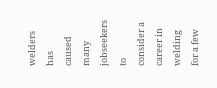welders has caused many jobseekers to consider a career in welding for a few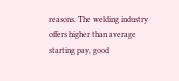reasons. The welding industry offers higher than average starting pay, good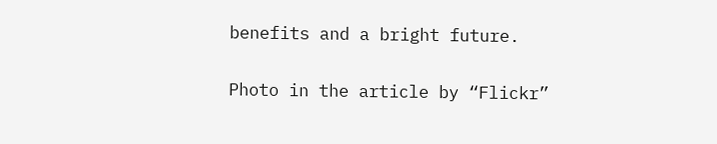benefits and a bright future.

Photo in the article by “Flickr”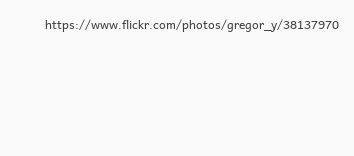https://www.flickr.com/photos/gregor_y/38137970